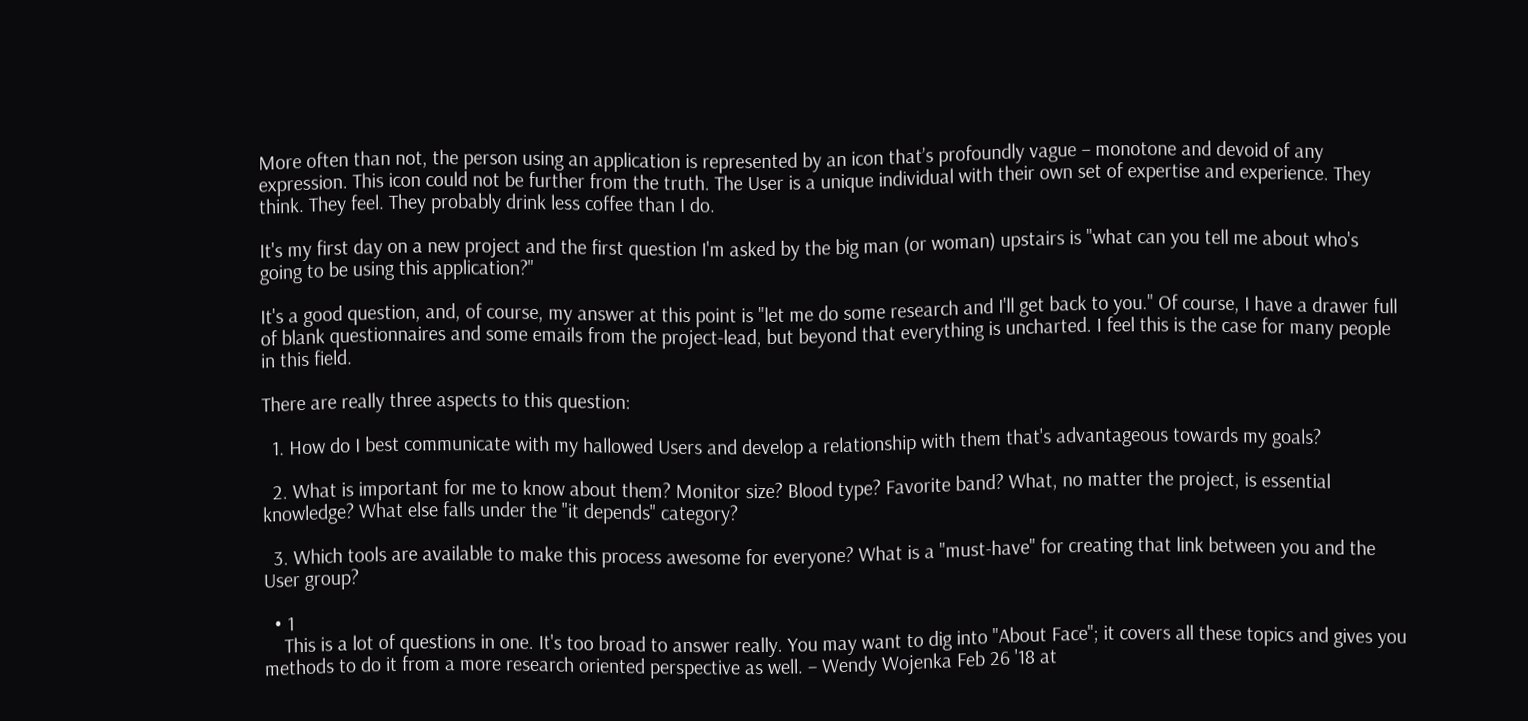More often than not, the person using an application is represented by an icon that’s profoundly vague – monotone and devoid of any expression. This icon could not be further from the truth. The User is a unique individual with their own set of expertise and experience. They think. They feel. They probably drink less coffee than I do.

It's my first day on a new project and the first question I'm asked by the big man (or woman) upstairs is "what can you tell me about who's going to be using this application?"

It's a good question, and, of course, my answer at this point is "let me do some research and I'll get back to you." Of course, I have a drawer full of blank questionnaires and some emails from the project-lead, but beyond that everything is uncharted. I feel this is the case for many people in this field.

There are really three aspects to this question:

  1. How do I best communicate with my hallowed Users and develop a relationship with them that's advantageous towards my goals?

  2. What is important for me to know about them? Monitor size? Blood type? Favorite band? What, no matter the project, is essential knowledge? What else falls under the "it depends" category?

  3. Which tools are available to make this process awesome for everyone? What is a "must-have" for creating that link between you and the User group?

  • 1
    This is a lot of questions in one. It's too broad to answer really. You may want to dig into "About Face"; it covers all these topics and gives you methods to do it from a more research oriented perspective as well. – Wendy Wojenka Feb 26 '18 at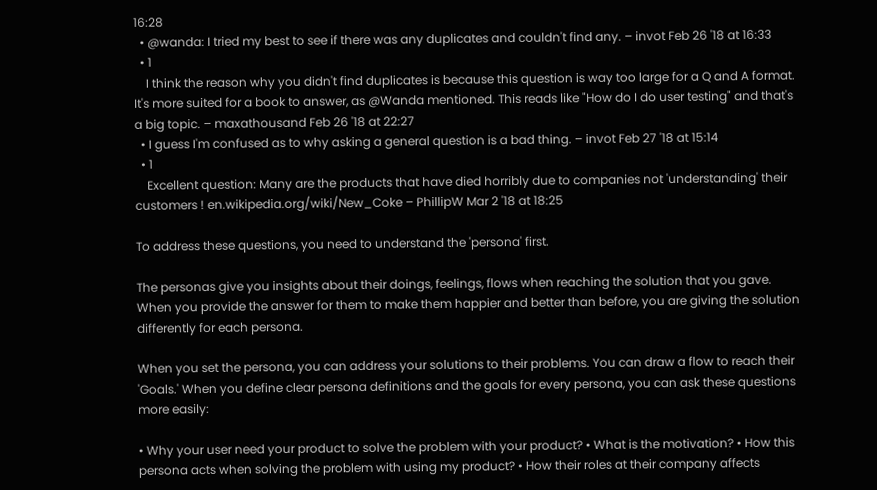16:28
  • @wanda: I tried my best to see if there was any duplicates and couldn't find any. – invot Feb 26 '18 at 16:33
  • 1
    I think the reason why you didn't find duplicates is because this question is way too large for a Q and A format. It's more suited for a book to answer, as @Wanda mentioned. This reads like "How do I do user testing" and that's a big topic. – maxathousand Feb 26 '18 at 22:27
  • I guess I'm confused as to why asking a general question is a bad thing. – invot Feb 27 '18 at 15:14
  • 1
    Excellent question: Many are the products that have died horribly due to companies not 'understanding' their customers ! en.wikipedia.org/wiki/New_Coke – PhillipW Mar 2 '18 at 18:25

To address these questions, you need to understand the 'persona' first.

The personas give you insights about their doings, feelings, flows when reaching the solution that you gave. When you provide the answer for them to make them happier and better than before, you are giving the solution differently for each persona.

When you set the persona, you can address your solutions to their problems. You can draw a flow to reach their 'Goals.' When you define clear persona definitions and the goals for every persona, you can ask these questions more easily:

• Why your user need your product to solve the problem with your product? • What is the motivation? • How this persona acts when solving the problem with using my product? • How their roles at their company affects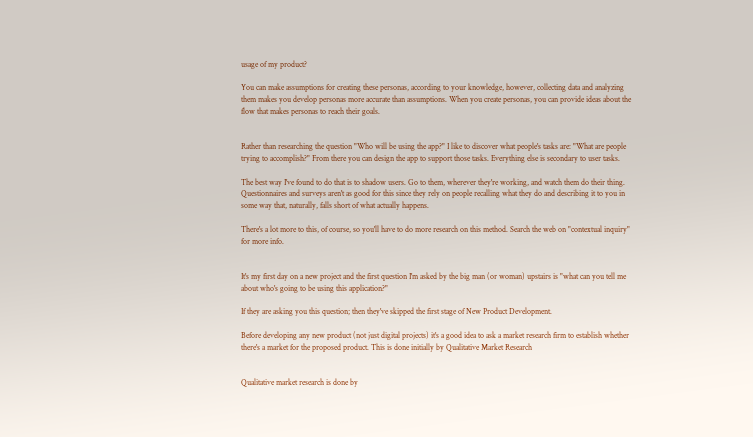usage of my product?

You can make assumptions for creating these personas, according to your knowledge, however, collecting data and analyzing them makes you develop personas more accurate than assumptions. When you create personas, you can provide ideas about the flow that makes personas to reach their goals.


Rather than researching the question "Who will be using the app?" I like to discover what people's tasks are: "What are people trying to accomplish?" From there you can design the app to support those tasks. Everything else is secondary to user tasks.

The best way I've found to do that is to shadow users. Go to them, wherever they're working, and watch them do their thing. Questionnaires and surveys aren't as good for this since they rely on people recalling what they do and describing it to you in some way that, naturally, falls short of what actually happens.

There's a lot more to this, of course, so you'll have to do more research on this method. Search the web on "contextual inquiry" for more info.


It's my first day on a new project and the first question I'm asked by the big man (or woman) upstairs is "what can you tell me about who's going to be using this application?"

If they are asking you this question; then they've skipped the first stage of New Product Development.

Before developing any new product (not just digital projects) it's a good idea to ask a market research firm to establish whether there's a market for the proposed product. This is done initially by Qualitative Market Research


Qualitative market research is done by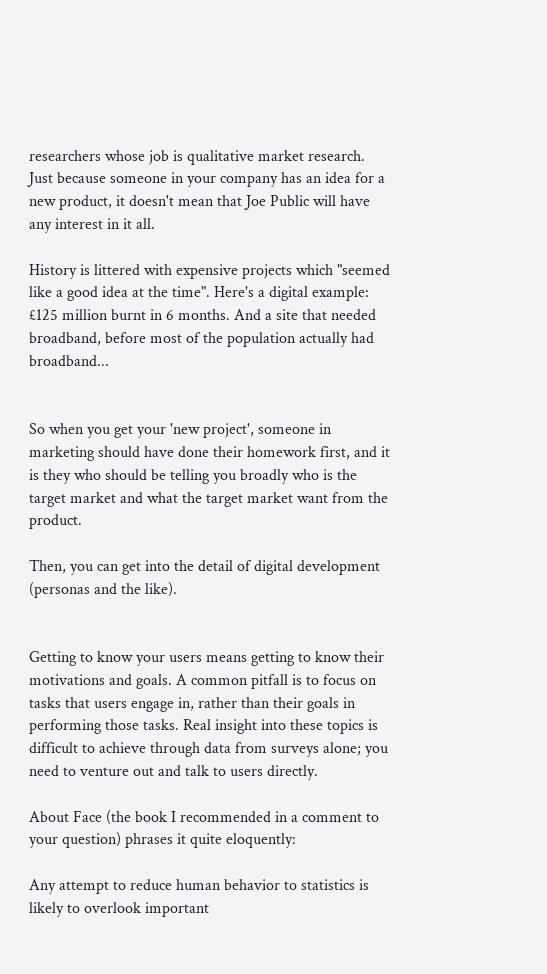researchers whose job is qualitative market research. Just because someone in your company has an idea for a new product, it doesn't mean that Joe Public will have any interest in it all.

History is littered with expensive projects which "seemed like a good idea at the time". Here's a digital example: £125 million burnt in 6 months. And a site that needed broadband, before most of the population actually had broadband...


So when you get your 'new project', someone in marketing should have done their homework first, and it is they who should be telling you broadly who is the target market and what the target market want from the product.

Then, you can get into the detail of digital development (personas and the like).


Getting to know your users means getting to know their motivations and goals. A common pitfall is to focus on tasks that users engage in, rather than their goals in performing those tasks. Real insight into these topics is difficult to achieve through data from surveys alone; you need to venture out and talk to users directly.

About Face (the book I recommended in a comment to your question) phrases it quite eloquently:

Any attempt to reduce human behavior to statistics is likely to overlook important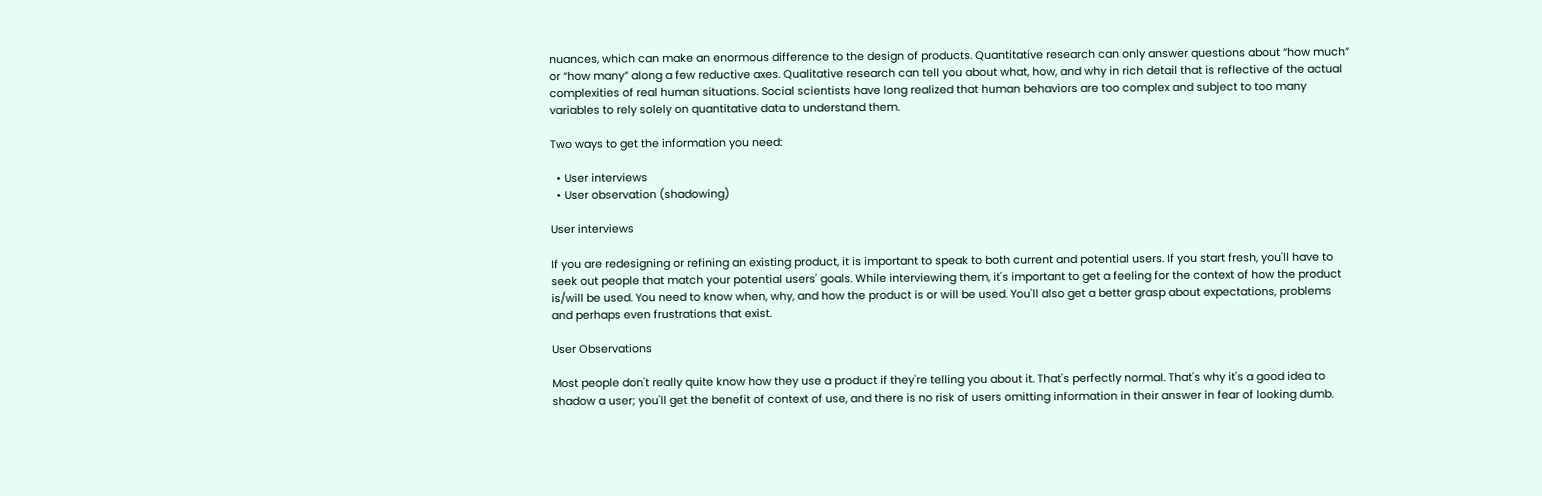nuances, which can make an enormous difference to the design of products. Quantitative research can only answer questions about “how much” or “how many” along a few reductive axes. Qualitative research can tell you about what, how, and why in rich detail that is reflective of the actual complexities of real human situations. Social scientists have long realized that human behaviors are too complex and subject to too many variables to rely solely on quantitative data to understand them.

Two ways to get the information you need:

  • User interviews
  • User observation (shadowing)

User interviews

If you are redesigning or refining an existing product, it is important to speak to both current and potential users. If you start fresh, you'll have to seek out people that match your potential users' goals. While interviewing them, it's important to get a feeling for the context of how the product is/will be used. You need to know when, why, and how the product is or will be used. You'll also get a better grasp about expectations, problems and perhaps even frustrations that exist.

User Observations

Most people don't really quite know how they use a product if they're telling you about it. That's perfectly normal. That's why it's a good idea to shadow a user; you'll get the benefit of context of use, and there is no risk of users omitting information in their answer in fear of looking dumb.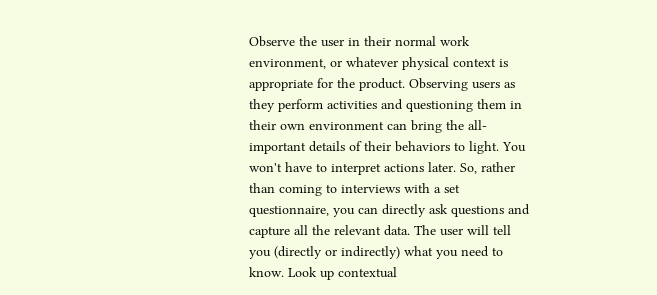Observe the user in their normal work environment, or whatever physical context is appropriate for the product. Observing users as they perform activities and questioning them in their own environment can bring the all-important details of their behaviors to light. You won't have to interpret actions later. So, rather than coming to interviews with a set questionnaire, you can directly ask questions and capture all the relevant data. The user will tell you (directly or indirectly) what you need to know. Look up contextual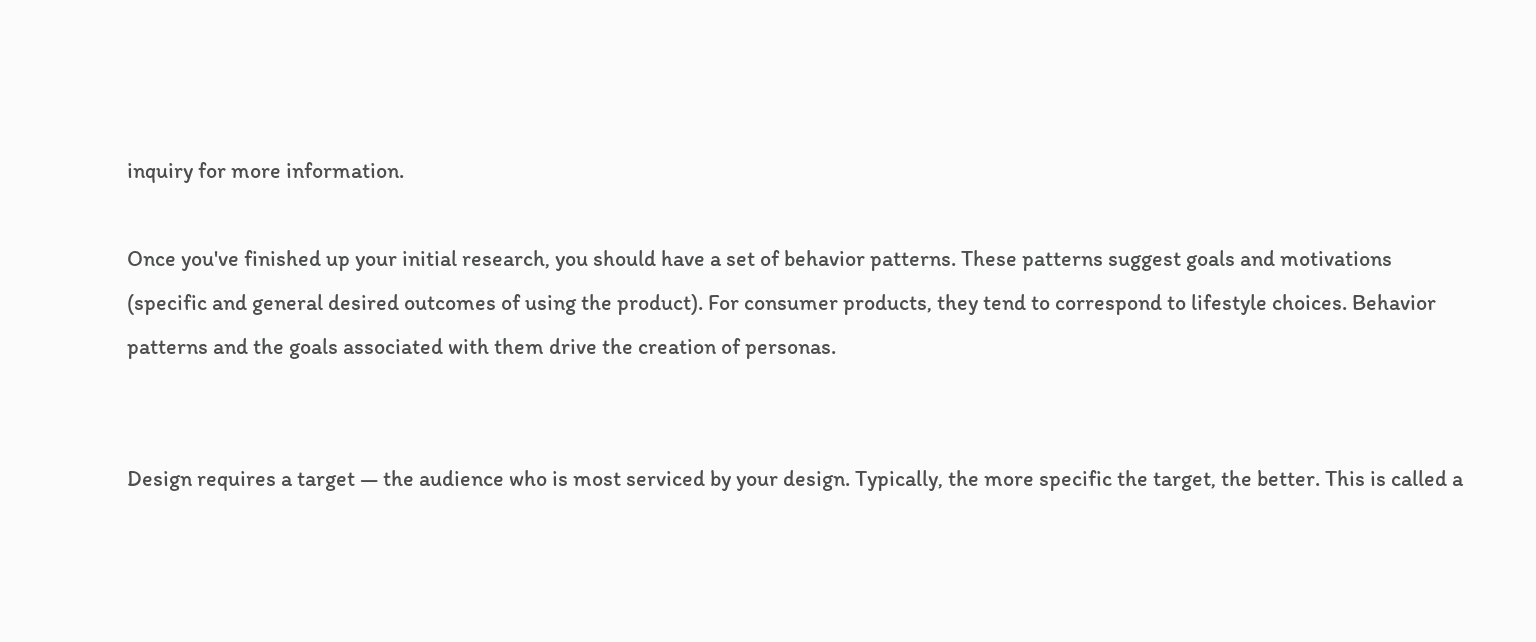inquiry for more information.

Once you've finished up your initial research, you should have a set of behavior patterns. These patterns suggest goals and motivations (specific and general desired outcomes of using the product). For consumer products, they tend to correspond to lifestyle choices. Behavior patterns and the goals associated with them drive the creation of personas.


Design requires a target — the audience who is most serviced by your design. Typically, the more specific the target, the better. This is called a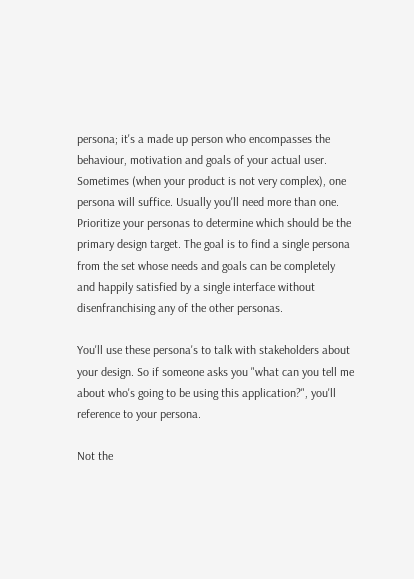persona; it's a made up person who encompasses the behaviour, motivation and goals of your actual user. Sometimes (when your product is not very complex), one persona will suffice. Usually you'll need more than one. Prioritize your personas to determine which should be the primary design target. The goal is to find a single persona from the set whose needs and goals can be completely and happily satisfied by a single interface without disenfranchising any of the other personas.

You'll use these persona's to talk with stakeholders about your design. So if someone asks you "what can you tell me about who's going to be using this application?", you'll reference to your persona.

Not the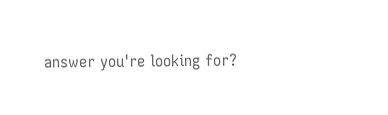answer you're looking for?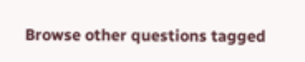Browse other questions tagged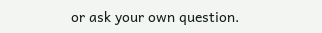or ask your own question.